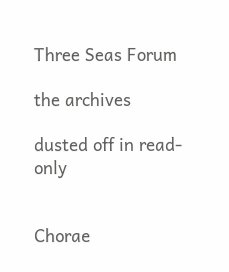Three Seas Forum

the archives

dusted off in read-only


Chorae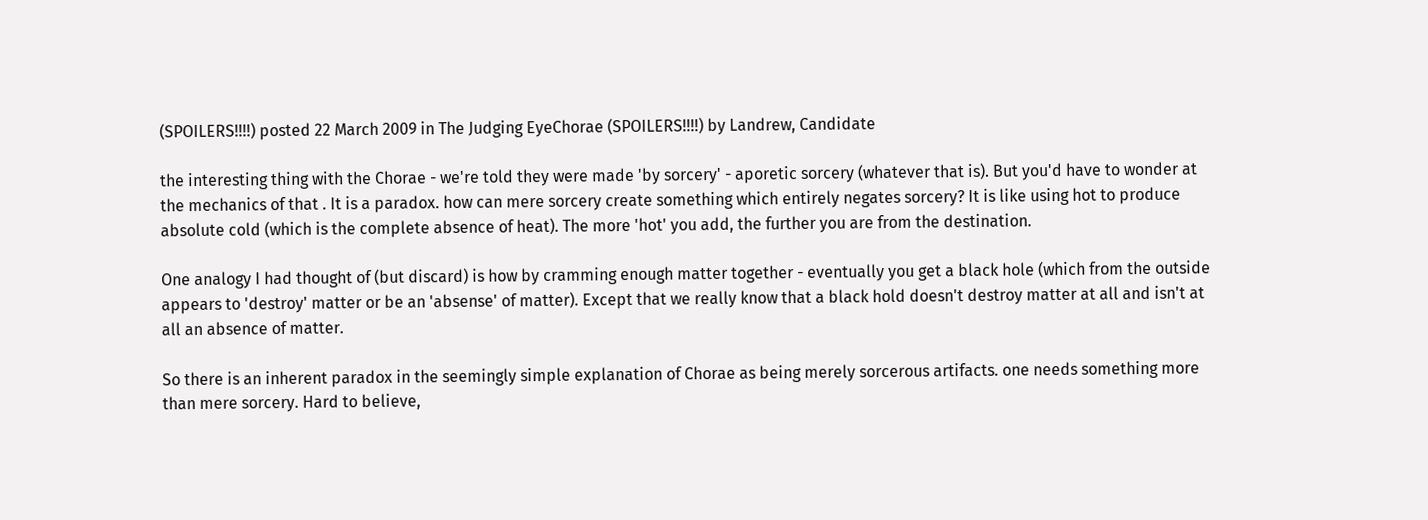(SPOILERS!!!!) posted 22 March 2009 in The Judging EyeChorae (SPOILERS!!!!) by Landrew, Candidate

the interesting thing with the Chorae - we're told they were made 'by sorcery' - aporetic sorcery (whatever that is). But you'd have to wonder at the mechanics of that . It is a paradox. how can mere sorcery create something which entirely negates sorcery? It is like using hot to produce absolute cold (which is the complete absence of heat). The more 'hot' you add, the further you are from the destination.

One analogy I had thought of (but discard) is how by cramming enough matter together - eventually you get a black hole (which from the outside appears to 'destroy' matter or be an 'absense' of matter). Except that we really know that a black hold doesn't destroy matter at all and isn't at all an absence of matter.

So there is an inherent paradox in the seemingly simple explanation of Chorae as being merely sorcerous artifacts. one needs something more than mere sorcery. Hard to believe,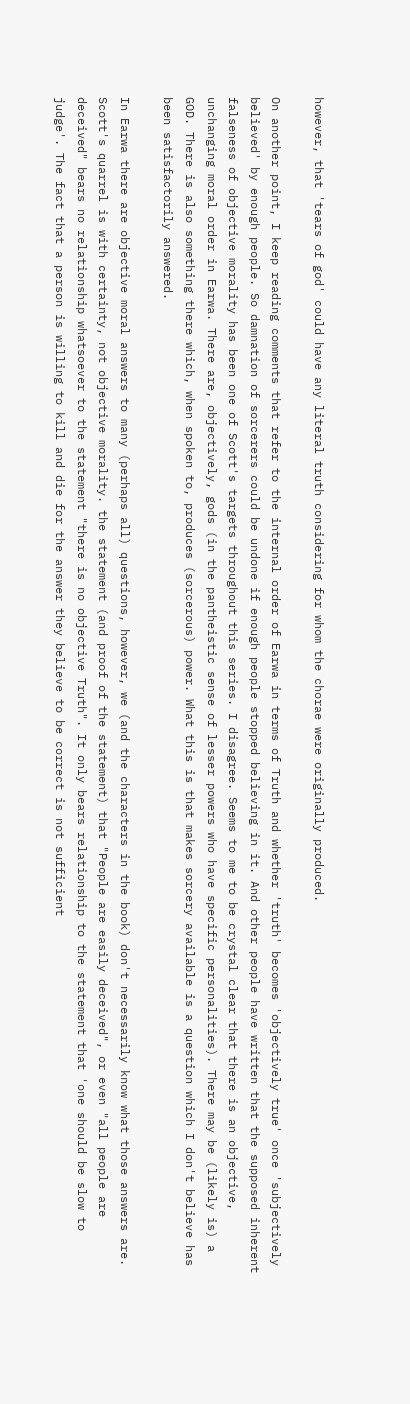however, that 'tears of god' could have any literal truth considering for whom the chorae were originally produced.

On another point, I keep reading comments that refer to the internal order of Earwa in terms of Truth and whether 'truth' becomes 'objectively true' once 'subjectively believed' by enough people. So damnation of sorcerers could be undone if enough people stopped believing in it. And other people have written that the supposed inherent falseness of objective morality has been one of Scott's targets throughout this series. I disagree. Seems to me to be crystal clear that there is an objective, unchanging moral order in Earwa. There are, objectively, gods (in the pantheistic sense of lesser powers who have specific personalities). There may be (likely is) a GOD. There is also something there which, when spoken to, produces (sorcerous) power. What this is that makes sorcery available is a question which I don't believe has been satisfactorily answered.

In Earwa there are objective moral answers to many (perhaps all) questions, however, we (and the characters in the book) don't necessarily know what those answers are. Scott's quarrel is with certainty, not objective morality. the statement (and proof of the statement) that "People are easily deceived", or even "all people are deceived" bears no relationship whatsoever to the statement "there is no objective Truth". It only bears relationship to the statement that 'one should be slow to judge'. The fact that a person is willing to kill and die for the answer they believe to be correct is not sufficient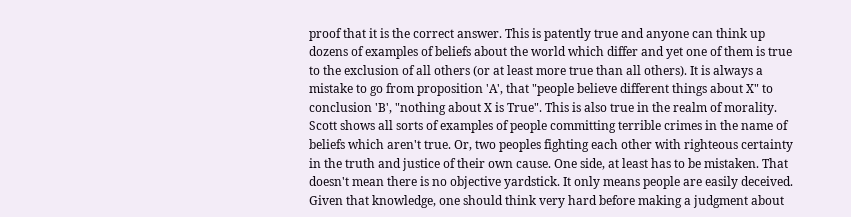proof that it is the correct answer. This is patently true and anyone can think up dozens of examples of beliefs about the world which differ and yet one of them is true to the exclusion of all others (or at least more true than all others). It is always a mistake to go from proposition 'A', that "people believe different things about X" to conclusion 'B', "nothing about X is True". This is also true in the realm of morality. Scott shows all sorts of examples of people committing terrible crimes in the name of beliefs which aren't true. Or, two peoples fighting each other with righteous certainty in the truth and justice of their own cause. One side, at least has to be mistaken. That doesn't mean there is no objective yardstick. It only means people are easily deceived. Given that knowledge, one should think very hard before making a judgment about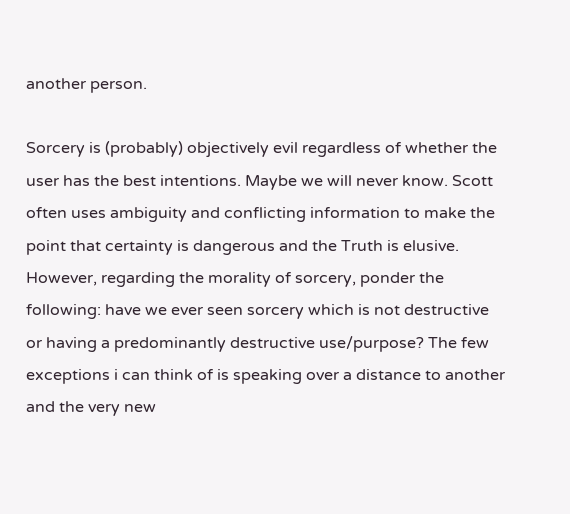another person.

Sorcery is (probably) objectively evil regardless of whether the user has the best intentions. Maybe we will never know. Scott often uses ambiguity and conflicting information to make the point that certainty is dangerous and the Truth is elusive. However, regarding the morality of sorcery, ponder the following: have we ever seen sorcery which is not destructive or having a predominantly destructive use/purpose? The few exceptions i can think of is speaking over a distance to another and the very new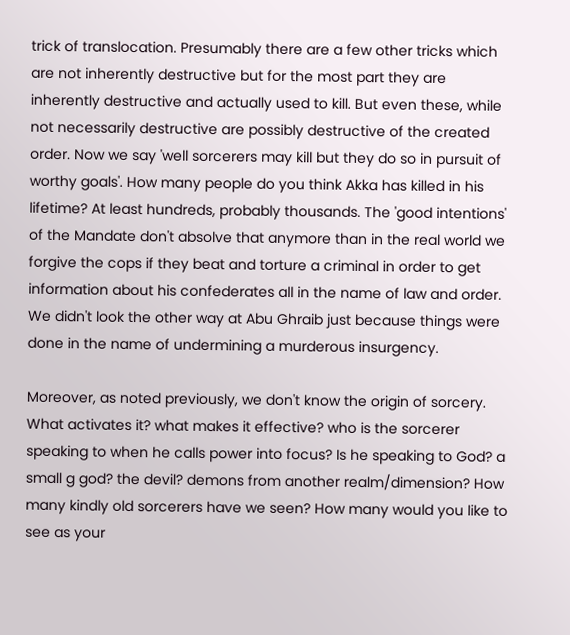trick of translocation. Presumably there are a few other tricks which are not inherently destructive but for the most part they are inherently destructive and actually used to kill. But even these, while not necessarily destructive are possibly destructive of the created order. Now we say 'well sorcerers may kill but they do so in pursuit of worthy goals'. How many people do you think Akka has killed in his lifetime? At least hundreds, probably thousands. The 'good intentions' of the Mandate don't absolve that anymore than in the real world we forgive the cops if they beat and torture a criminal in order to get information about his confederates all in the name of law and order. We didn't look the other way at Abu Ghraib just because things were done in the name of undermining a murderous insurgency.

Moreover, as noted previously, we don't know the origin of sorcery. What activates it? what makes it effective? who is the sorcerer speaking to when he calls power into focus? Is he speaking to God? a small g god? the devil? demons from another realm/dimension? How many kindly old sorcerers have we seen? How many would you like to see as your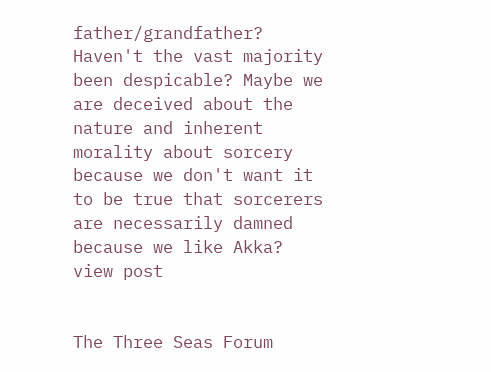father/grandfather? Haven't the vast majority been despicable? Maybe we are deceived about the nature and inherent morality about sorcery because we don't want it to be true that sorcerers are necessarily damned because we like Akka? view post


The Three Seas Forum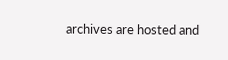archives are hosted and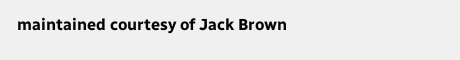maintained courtesy of Jack Brown